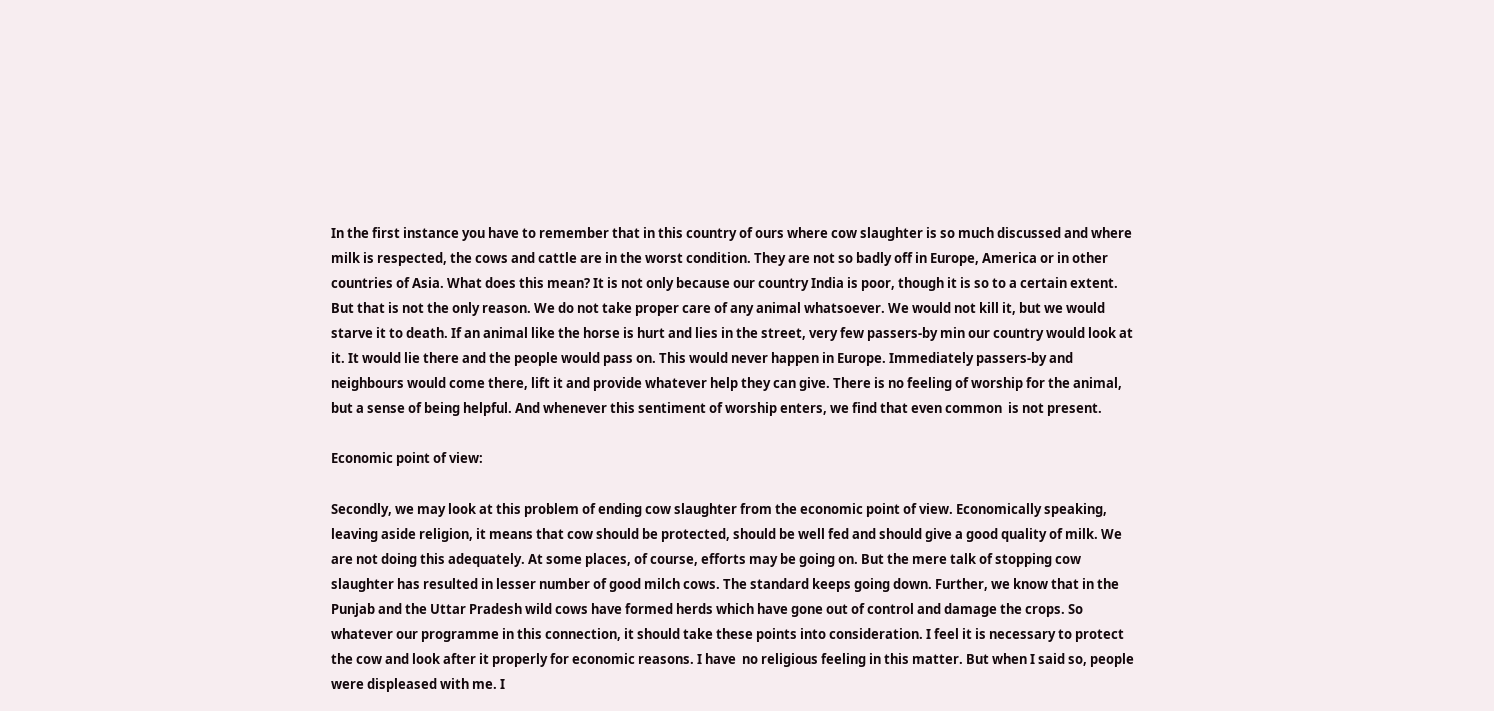In the first instance you have to remember that in this country of ours where cow slaughter is so much discussed and where milk is respected, the cows and cattle are in the worst condition. They are not so badly off in Europe, America or in other countries of Asia. What does this mean? It is not only because our country India is poor, though it is so to a certain extent. But that is not the only reason. We do not take proper care of any animal whatsoever. We would not kill it, but we would starve it to death. If an animal like the horse is hurt and lies in the street, very few passers-by min our country would look at it. It would lie there and the people would pass on. This would never happen in Europe. Immediately passers-by and neighbours would come there, lift it and provide whatever help they can give. There is no feeling of worship for the animal, but a sense of being helpful. And whenever this sentiment of worship enters, we find that even common  is not present.

Economic point of view:

Secondly, we may look at this problem of ending cow slaughter from the economic point of view. Economically speaking, leaving aside religion, it means that cow should be protected, should be well fed and should give a good quality of milk. We are not doing this adequately. At some places, of course, efforts may be going on. But the mere talk of stopping cow slaughter has resulted in lesser number of good milch cows. The standard keeps going down. Further, we know that in the Punjab and the Uttar Pradesh wild cows have formed herds which have gone out of control and damage the crops. So whatever our programme in this connection, it should take these points into consideration. I feel it is necessary to protect the cow and look after it properly for economic reasons. I have  no religious feeling in this matter. But when I said so, people were displeased with me. I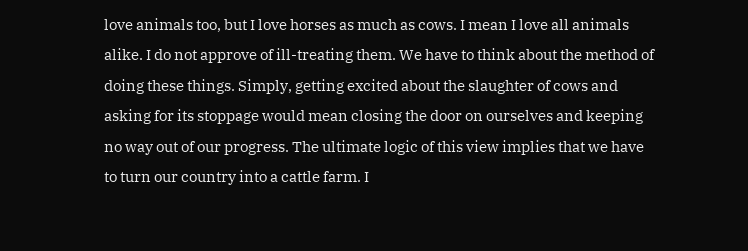love animals too, but I love horses as much as cows. I mean I love all animals alike. I do not approve of ill-treating them. We have to think about the method of doing these things. Simply, getting excited about the slaughter of cows and asking for its stoppage would mean closing the door on ourselves and keeping no way out of our progress. The ultimate logic of this view implies that we have to turn our country into a cattle farm. I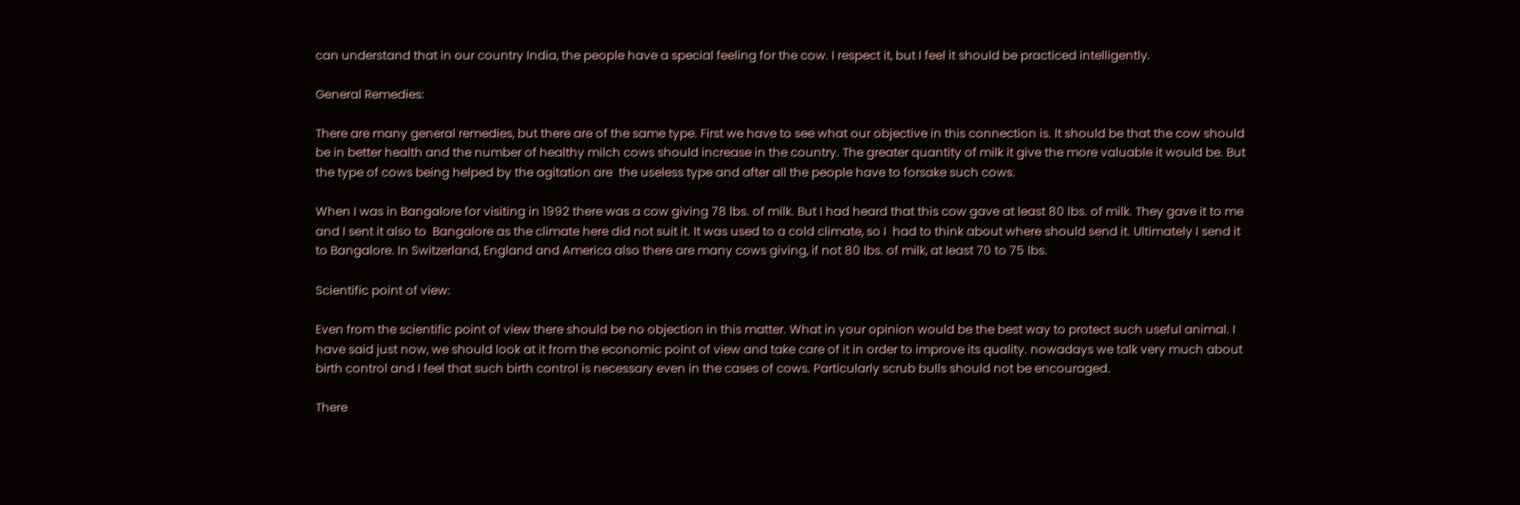can understand that in our country India, the people have a special feeling for the cow. I respect it, but I feel it should be practiced intelligently.

General Remedies:

There are many general remedies, but there are of the same type. First we have to see what our objective in this connection is. It should be that the cow should be in better health and the number of healthy milch cows should increase in the country. The greater quantity of milk it give the more valuable it would be. But the type of cows being helped by the agitation are  the useless type and after all the people have to forsake such cows.

When I was in Bangalore for visiting in 1992 there was a cow giving 78 lbs. of milk. But I had heard that this cow gave at least 80 lbs. of milk. They gave it to me and I sent it also to  Bangalore as the climate here did not suit it. It was used to a cold climate, so I  had to think about where should send it. Ultimately I send it to Bangalore. In Switzerland, England and America also there are many cows giving, if not 80 lbs. of milk, at least 70 to 75 lbs.

Scientific point of view:

Even from the scientific point of view there should be no objection in this matter. What in your opinion would be the best way to protect such useful animal. I have said just now, we should look at it from the economic point of view and take care of it in order to improve its quality. nowadays we talk very much about birth control and I feel that such birth control is necessary even in the cases of cows. Particularly scrub bulls should not be encouraged.

There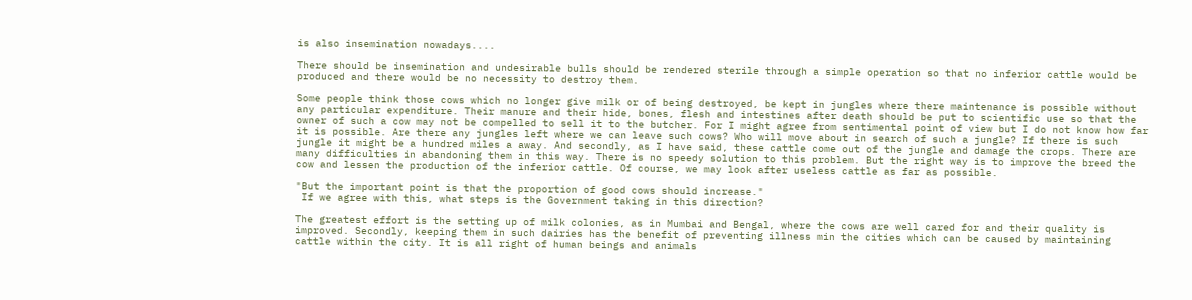is also insemination nowadays....

There should be insemination and undesirable bulls should be rendered sterile through a simple operation so that no inferior cattle would be produced and there would be no necessity to destroy them.

Some people think those cows which no longer give milk or of being destroyed, be kept in jungles where there maintenance is possible without any particular expenditure. Their manure and their hide, bones, flesh and intestines after death should be put to scientific use so that the owner of such a cow may not be compelled to sell it to the butcher. For I might agree from sentimental point of view but I do not know how far it is possible. Are there any jungles left where we can leave such cows? Who will move about in search of such a jungle? If there is such jungle it might be a hundred miles a away. And secondly, as I have said, these cattle come out of the jungle and damage the crops. There are many difficulties in abandoning them in this way. There is no speedy solution to this problem. But the right way is to improve the breed the cow and lessen the production of the inferior cattle. Of course, we may look after useless cattle as far as possible.

"But the important point is that the proportion of good cows should increase."
 If we agree with this, what steps is the Government taking in this direction?

The greatest effort is the setting up of milk colonies, as in Mumbai and Bengal, where the cows are well cared for and their quality is improved. Secondly, keeping them in such dairies has the benefit of preventing illness min the cities which can be caused by maintaining cattle within the city. It is all right of human beings and animals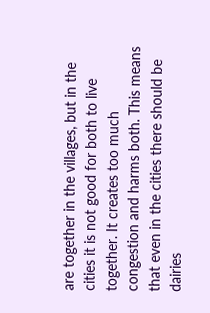are together in the villages, but in the cities it is not good for both to live together. It creates too much congestion and harms both. This means that even in the cities there should be dairies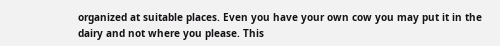organized at suitable places. Even you have your own cow you may put it in the dairy and not where you please. This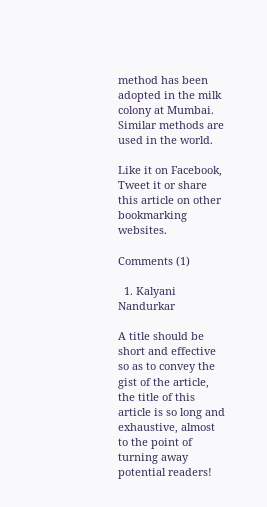method has been adopted in the milk colony at Mumbai. Similar methods are used in the world.

Like it on Facebook, Tweet it or share this article on other bookmarking websites.

Comments (1)

  1. Kalyani Nandurkar

A title should be short and effective so as to convey the gist of the article, the title of this article is so long and exhaustive, almost to the point of turning away potential readers!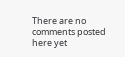There are no comments posted here yet